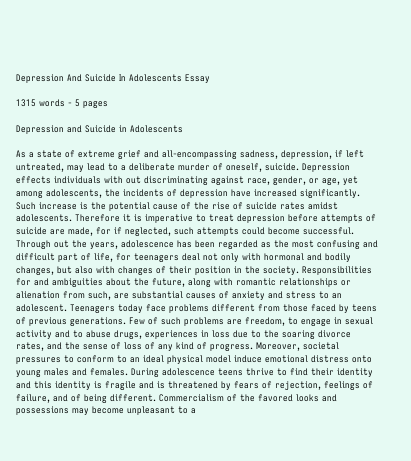Depression And Suicide In Adolescents Essay

1315 words - 5 pages

Depression and Suicide in Adolescents

As a state of extreme grief and all-encompassing sadness, depression, if left untreated, may lead to a deliberate murder of oneself, suicide. Depression effects individuals with out discriminating against race, gender, or age, yet among adolescents, the incidents of depression have increased significantly. Such increase is the potential cause of the rise of suicide rates amidst adolescents. Therefore it is imperative to treat depression before attempts of suicide are made, for if neglected, such attempts could become successful.
Through out the years, adolescence has been regarded as the most confusing and difficult part of life, for teenagers deal not only with hormonal and bodily changes, but also with changes of their position in the society. Responsibilities for and ambiguities about the future, along with romantic relationships or alienation from such, are substantial causes of anxiety and stress to an adolescent. Teenagers today face problems different from those faced by teens of previous generations. Few of such problems are freedom, to engage in sexual activity and to abuse drugs, experiences in loss due to the soaring divorce rates, and the sense of loss of any kind of progress. Moreover, societal pressures to conform to an ideal physical model induce emotional distress onto young males and females. During adolescence teens thrive to find their identity and this identity is fragile and is threatened by fears of rejection, feelings of failure, and of being different. Commercialism of the favored looks and possessions may become unpleasant to a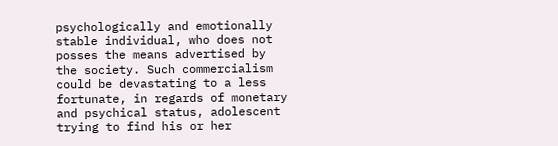psychologically and emotionally stable individual, who does not posses the means advertised by the society. Such commercialism could be devastating to a less fortunate, in regards of monetary and psychical status, adolescent trying to find his or her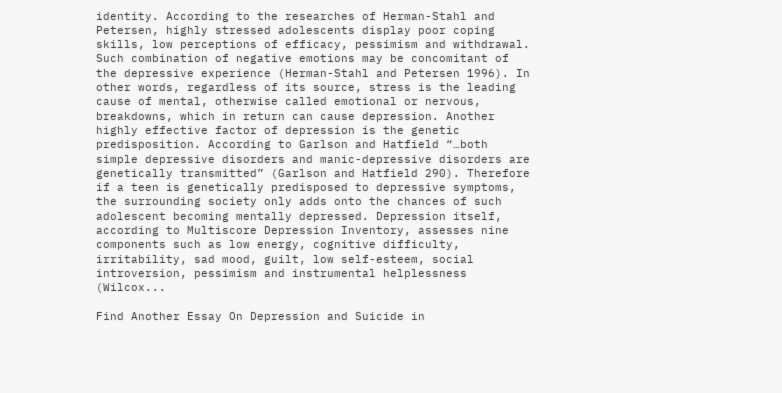identity. According to the researches of Herman-Stahl and Petersen, highly stressed adolescents display poor coping skills, low perceptions of efficacy, pessimism and withdrawal. Such combination of negative emotions may be concomitant of the depressive experience (Herman-Stahl and Petersen 1996). In other words, regardless of its source, stress is the leading cause of mental, otherwise called emotional or nervous, breakdowns, which in return can cause depression. Another highly effective factor of depression is the genetic predisposition. According to Garlson and Hatfield “…both simple depressive disorders and manic-depressive disorders are genetically transmitted” (Garlson and Hatfield 290). Therefore if a teen is genetically predisposed to depressive symptoms, the surrounding society only adds onto the chances of such adolescent becoming mentally depressed. Depression itself, according to Multiscore Depression Inventory, assesses nine components such as low energy, cognitive difficulty, irritability, sad mood, guilt, low self-esteem, social introversion, pessimism and instrumental helplessness (Wilcox...

Find Another Essay On Depression and Suicide in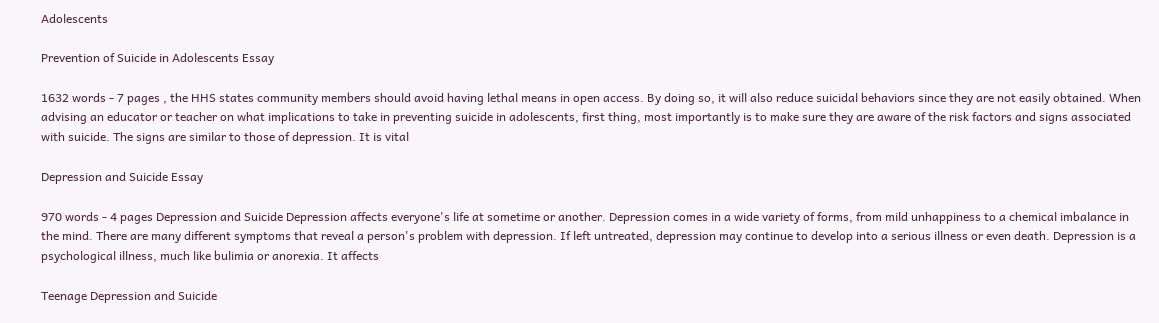Adolescents

Prevention of Suicide in Adolescents Essay

1632 words - 7 pages , the HHS states community members should avoid having lethal means in open access. By doing so, it will also reduce suicidal behaviors since they are not easily obtained. When advising an educator or teacher on what implications to take in preventing suicide in adolescents, first thing, most importantly is to make sure they are aware of the risk factors and signs associated with suicide. The signs are similar to those of depression. It is vital

Depression and Suicide Essay

970 words - 4 pages Depression and Suicide Depression affects everyone's life at sometime or another. Depression comes in a wide variety of forms, from mild unhappiness to a chemical imbalance in the mind. There are many different symptoms that reveal a person's problem with depression. If left untreated, depression may continue to develop into a serious illness or even death. Depression is a psychological illness, much like bulimia or anorexia. It affects

Teenage Depression and Suicide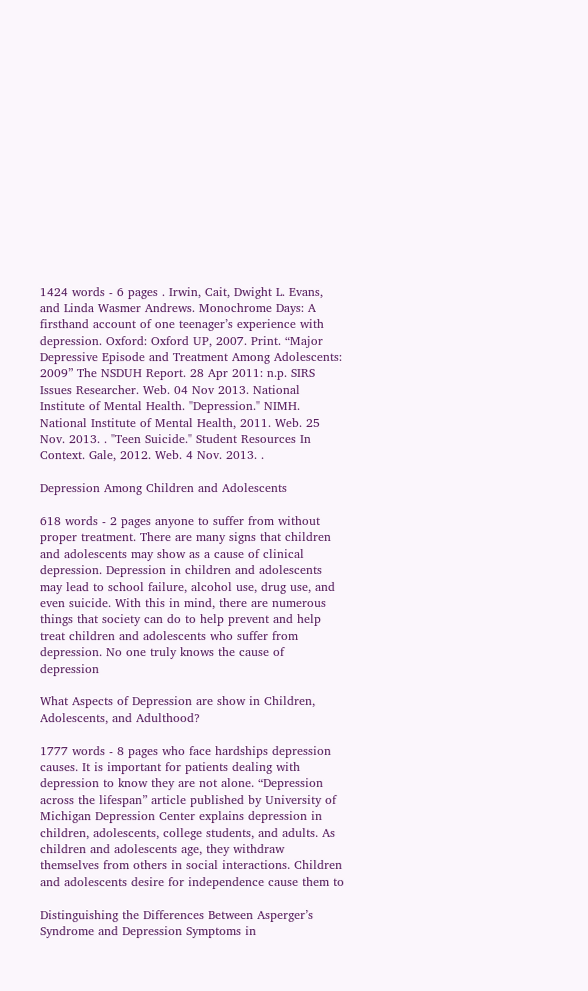1424 words - 6 pages . Irwin, Cait, Dwight L. Evans, and Linda Wasmer Andrews. Monochrome Days: A firsthand account of one teenager’s experience with depression. Oxford: Oxford UP, 2007. Print. “Major Depressive Episode and Treatment Among Adolescents: 2009” The NSDUH Report. 28 Apr 2011: n.p. SIRS Issues Researcher. Web. 04 Nov 2013. National Institute of Mental Health. "Depression." NIMH. National Institute of Mental Health, 2011. Web. 25 Nov. 2013. . "Teen Suicide." Student Resources In Context. Gale, 2012. Web. 4 Nov. 2013. .

Depression Among Children and Adolescents

618 words - 2 pages anyone to suffer from without proper treatment. There are many signs that children and adolescents may show as a cause of clinical depression. Depression in children and adolescents may lead to school failure, alcohol use, drug use, and even suicide. With this in mind, there are numerous things that society can do to help prevent and help treat children and adolescents who suffer from depression. No one truly knows the cause of depression

What Aspects of Depression are show in Children, Adolescents, and Adulthood?

1777 words - 8 pages who face hardships depression causes. It is important for patients dealing with depression to know they are not alone. “Depression across the lifespan” article published by University of Michigan Depression Center explains depression in children, adolescents, college students, and adults. As children and adolescents age, they withdraw themselves from others in social interactions. Children and adolescents desire for independence cause them to

Distinguishing the Differences Between Asperger’s Syndrome and Depression Symptoms in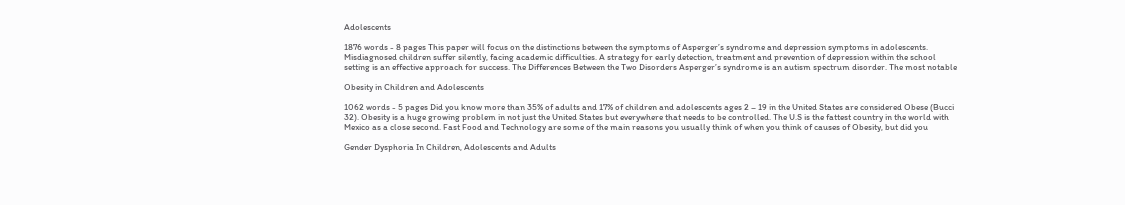Adolescents

1876 words - 8 pages This paper will focus on the distinctions between the symptoms of Asperger’s syndrome and depression symptoms in adolescents. Misdiagnosed children suffer silently, facing academic difficulties. A strategy for early detection, treatment and prevention of depression within the school setting is an effective approach for success. The Differences Between the Two Disorders Asperger’s syndrome is an autism spectrum disorder. The most notable

Obesity in Children and Adolescents

1062 words - 5 pages Did you know more than 35% of adults and 17% of children and adolescents ages 2 – 19 in the United States are considered Obese (Bucci 32). Obesity is a huge growing problem in not just the United States but everywhere that needs to be controlled. The U.S is the fattest country in the world with Mexico as a close second. Fast Food and Technology are some of the main reasons you usually think of when you think of causes of Obesity, but did you

Gender Dysphoria In Children, Adolescents and Adults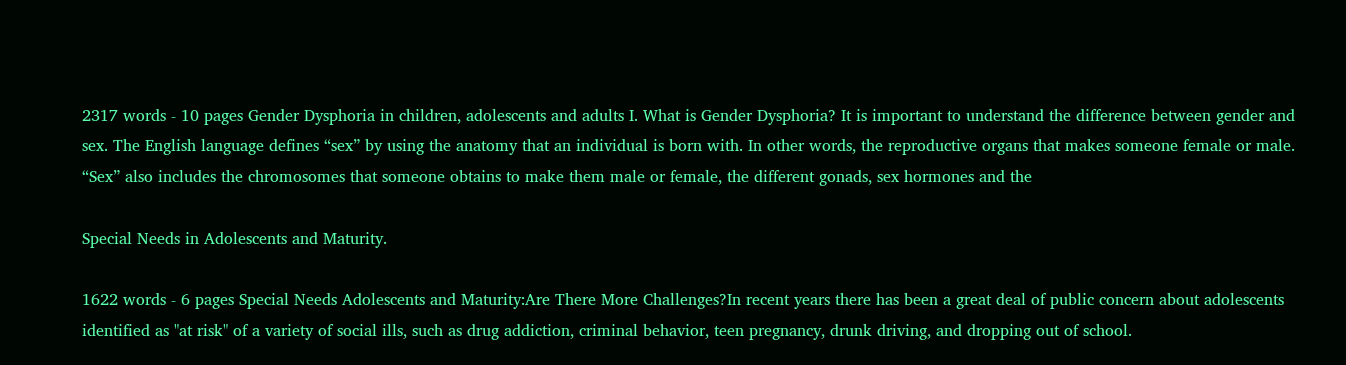2317 words - 10 pages Gender Dysphoria in children, adolescents and adults I. What is Gender Dysphoria? It is important to understand the difference between gender and sex. The English language defines “sex” by using the anatomy that an individual is born with. In other words, the reproductive organs that makes someone female or male. “Sex” also includes the chromosomes that someone obtains to make them male or female, the different gonads, sex hormones and the

Special Needs in Adolescents and Maturity.

1622 words - 6 pages Special Needs Adolescents and Maturity:Are There More Challenges?In recent years there has been a great deal of public concern about adolescents identified as "at risk" of a variety of social ills, such as drug addiction, criminal behavior, teen pregnancy, drunk driving, and dropping out of school.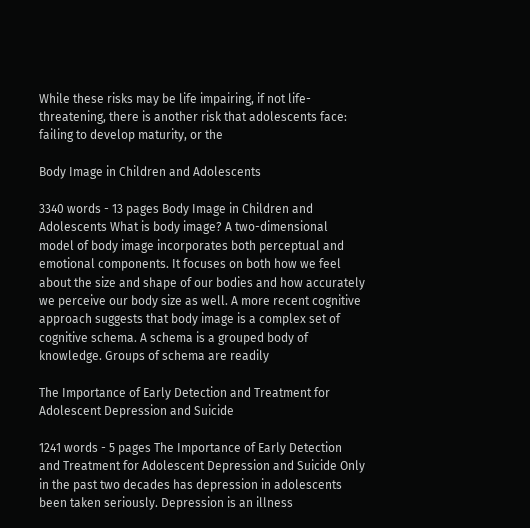While these risks may be life impairing, if not life-threatening, there is another risk that adolescents face: failing to develop maturity, or the

Body Image in Children and Adolescents

3340 words - 13 pages Body Image in Children and Adolescents What is body image? A two-dimensional model of body image incorporates both perceptual and emotional components. It focuses on both how we feel about the size and shape of our bodies and how accurately we perceive our body size as well. A more recent cognitive approach suggests that body image is a complex set of cognitive schema. A schema is a grouped body of knowledge. Groups of schema are readily

The Importance of Early Detection and Treatment for Adolescent Depression and Suicide

1241 words - 5 pages The Importance of Early Detection and Treatment for Adolescent Depression and Suicide Only in the past two decades has depression in adolescents been taken seriously. Depression is an illness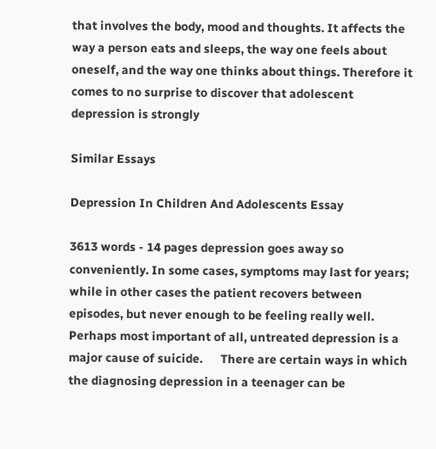that involves the body, mood and thoughts. It affects the way a person eats and sleeps, the way one feels about oneself, and the way one thinks about things. Therefore it comes to no surprise to discover that adolescent depression is strongly

Similar Essays

Depression In Children And Adolescents Essay

3613 words - 14 pages depression goes away so conveniently. In some cases, symptoms may last for years; while in other cases the patient recovers between episodes, but never enough to be feeling really well. Perhaps most important of all, untreated depression is a major cause of suicide.      There are certain ways in which the diagnosing depression in a teenager can be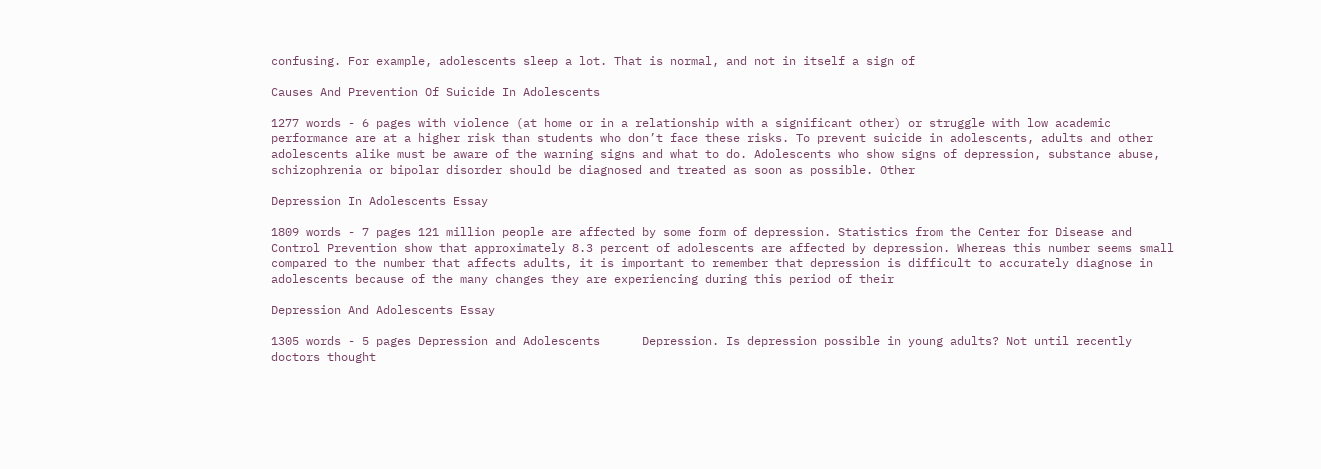confusing. For example, adolescents sleep a lot. That is normal, and not in itself a sign of

Causes And Prevention Of Suicide In Adolescents

1277 words - 6 pages with violence (at home or in a relationship with a significant other) or struggle with low academic performance are at a higher risk than students who don’t face these risks. To prevent suicide in adolescents, adults and other adolescents alike must be aware of the warning signs and what to do. Adolescents who show signs of depression, substance abuse, schizophrenia or bipolar disorder should be diagnosed and treated as soon as possible. Other

Depression In Adolescents Essay

1809 words - 7 pages 121 million people are affected by some form of depression. Statistics from the Center for Disease and Control Prevention show that approximately 8.3 percent of adolescents are affected by depression. Whereas this number seems small compared to the number that affects adults, it is important to remember that depression is difficult to accurately diagnose in adolescents because of the many changes they are experiencing during this period of their

Depression And Adolescents Essay

1305 words - 5 pages Depression and Adolescents      Depression. Is depression possible in young adults? Not until recently doctors thought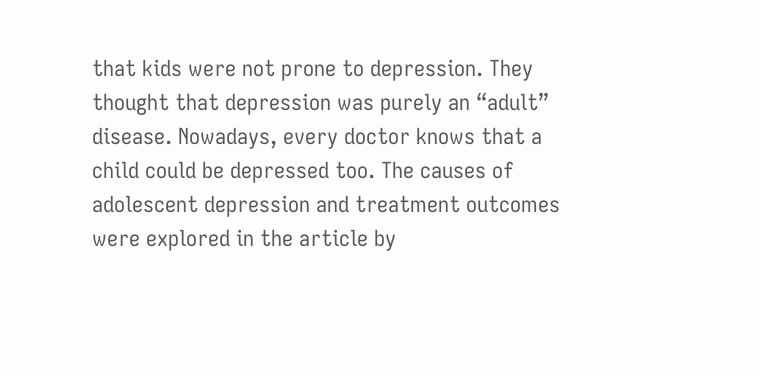that kids were not prone to depression. They thought that depression was purely an “adult” disease. Nowadays, every doctor knows that a child could be depressed too. The causes of adolescent depression and treatment outcomes were explored in the article by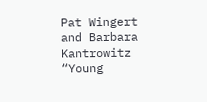Pat Wingert and Barbara Kantrowitz “Young